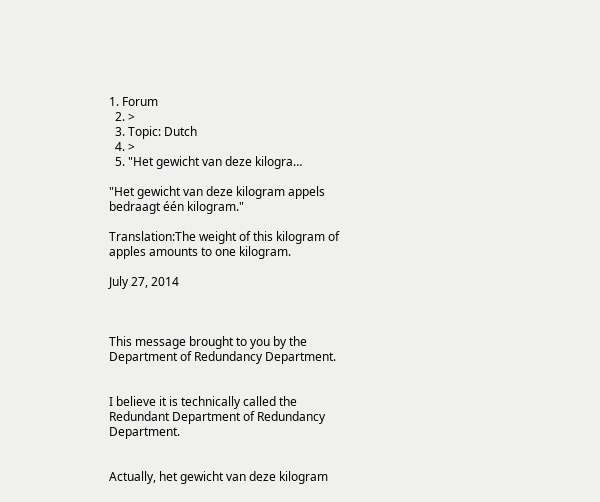1. Forum
  2. >
  3. Topic: Dutch
  4. >
  5. "Het gewicht van deze kilogra…

"Het gewicht van deze kilogram appels bedraagt één kilogram."

Translation:The weight of this kilogram of apples amounts to one kilogram.

July 27, 2014



This message brought to you by the Department of Redundancy Department.


I believe it is technically called the Redundant Department of Redundancy Department.


Actually, het gewicht van deze kilogram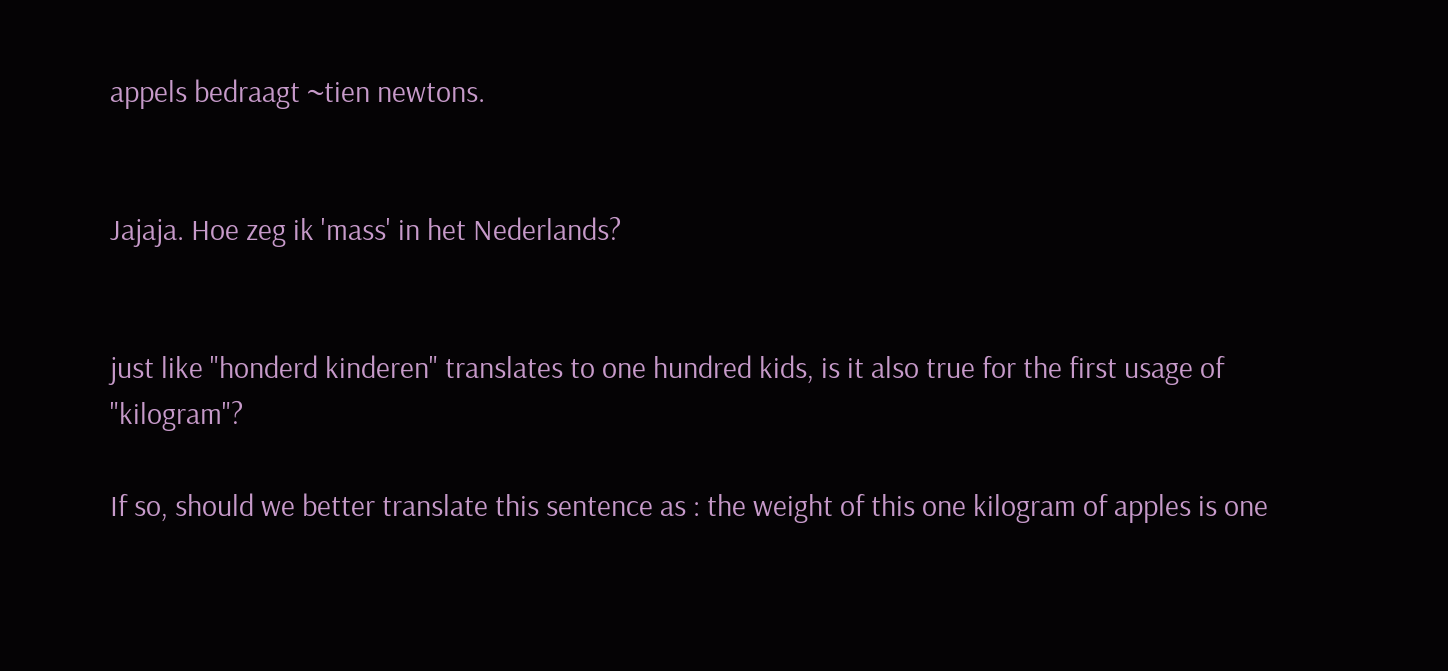appels bedraagt ~tien newtons.


Jajaja. Hoe zeg ik 'mass' in het Nederlands?


just like "honderd kinderen" translates to one hundred kids, is it also true for the first usage of "kilogram"?

If so, should we better translate this sentence as : the weight of this one kilogram of apples is one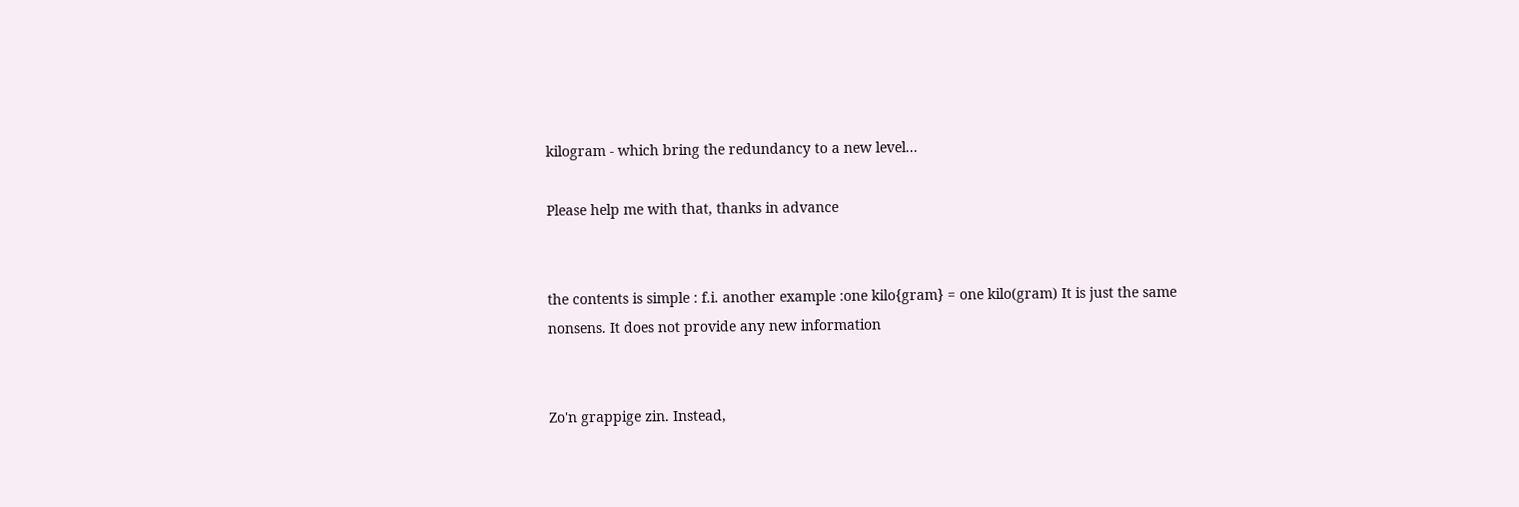kilogram - which bring the redundancy to a new level...

Please help me with that, thanks in advance


the contents is simple : f.i. another example :one kilo{gram} = one kilo(gram) It is just the same nonsens. It does not provide any new information


Zo'n grappige zin. Instead,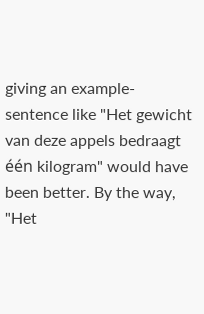giving an example-sentence like "Het gewicht van deze appels bedraagt één kilogram" would have been better. By the way, "Het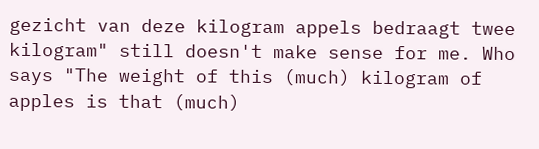gezicht van deze kilogram appels bedraagt twee kilogram" still doesn't make sense for me. Who says "The weight of this (much) kilogram of apples is that (much)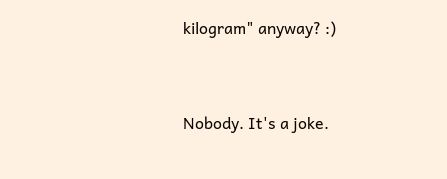kilogram" anyway? :)


Nobody. It's a joke.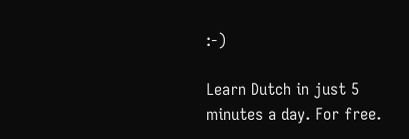:-)

Learn Dutch in just 5 minutes a day. For free.